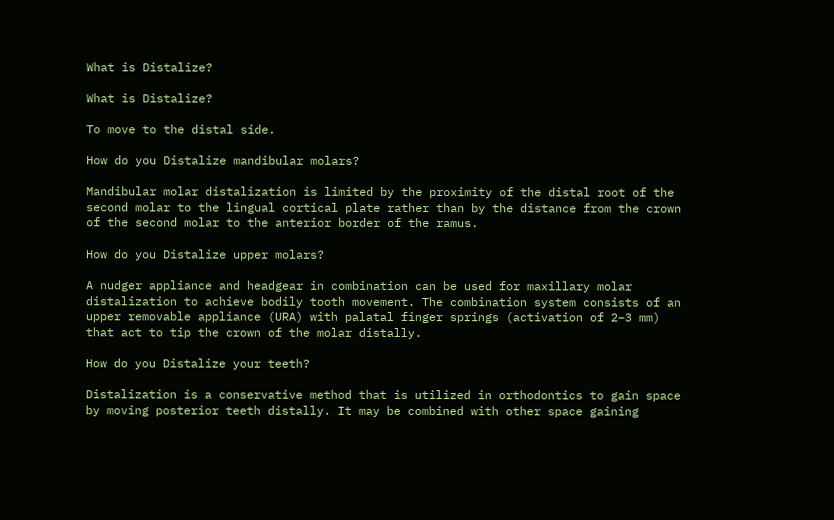What is Distalize?

What is Distalize?

To move to the distal side.

How do you Distalize mandibular molars?

Mandibular molar distalization is limited by the proximity of the distal root of the second molar to the lingual cortical plate rather than by the distance from the crown of the second molar to the anterior border of the ramus.

How do you Distalize upper molars?

A nudger appliance and headgear in combination can be used for maxillary molar distalization to achieve bodily tooth movement. The combination system consists of an upper removable appliance (URA) with palatal finger springs (activation of 2–3 mm) that act to tip the crown of the molar distally.

How do you Distalize your teeth?

Distalization is a conservative method that is utilized in orthodontics to gain space by moving posterior teeth distally. It may be combined with other space gaining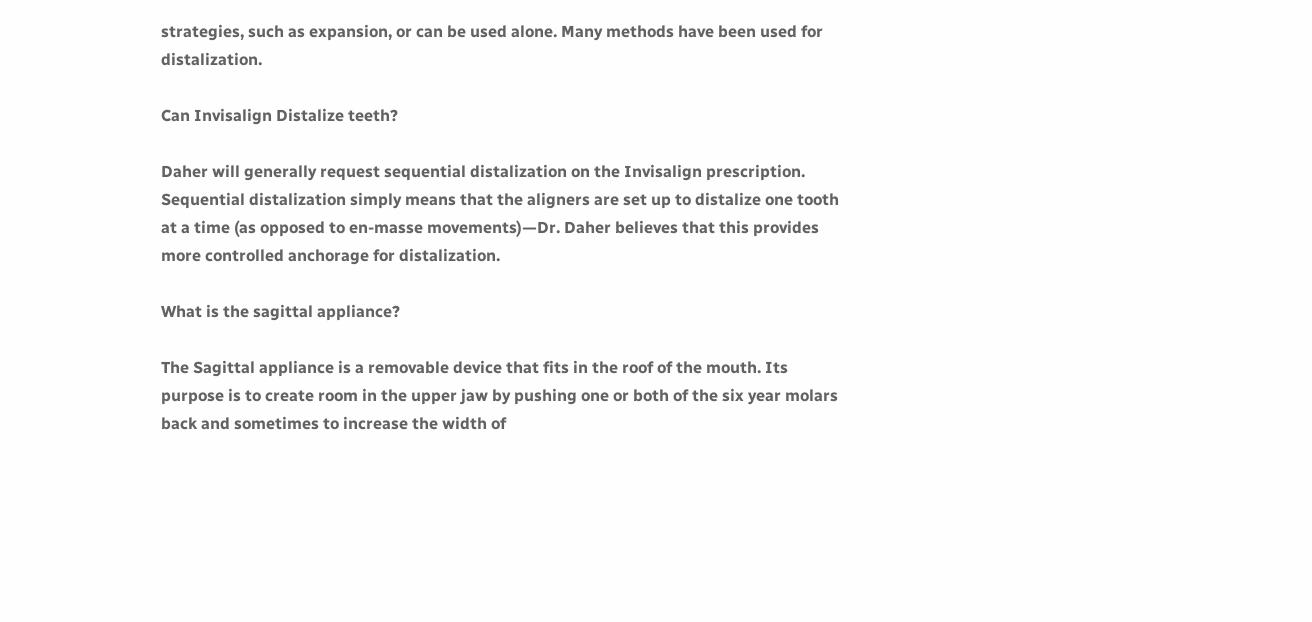strategies, such as expansion, or can be used alone. Many methods have been used for distalization.

Can Invisalign Distalize teeth?

Daher will generally request sequential distalization on the Invisalign prescription. Sequential distalization simply means that the aligners are set up to distalize one tooth at a time (as opposed to en-masse movements)—Dr. Daher believes that this provides more controlled anchorage for distalization.

What is the sagittal appliance?

The Sagittal appliance is a removable device that fits in the roof of the mouth. Its purpose is to create room in the upper jaw by pushing one or both of the six year molars back and sometimes to increase the width of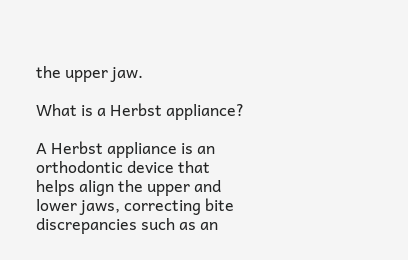the upper jaw.

What is a Herbst appliance?

A Herbst appliance is an orthodontic device that helps align the upper and lower jaws, correcting bite discrepancies such as an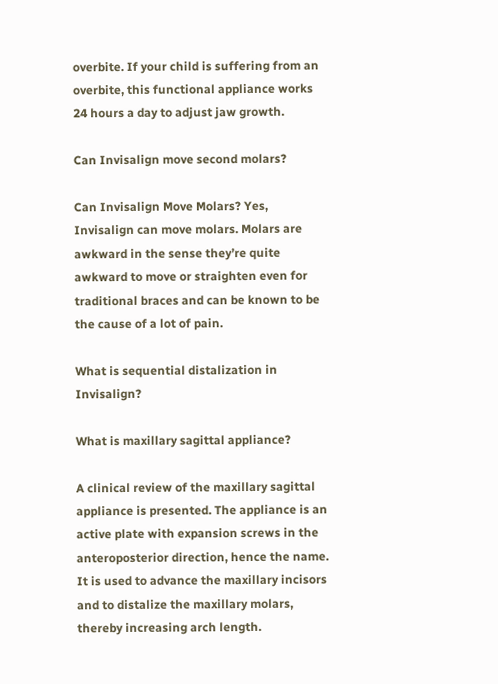overbite. If your child is suffering from an overbite, this functional appliance works 24 hours a day to adjust jaw growth.

Can Invisalign move second molars?

Can Invisalign Move Molars? Yes, Invisalign can move molars. Molars are awkward in the sense they’re quite awkward to move or straighten even for traditional braces and can be known to be the cause of a lot of pain.

What is sequential distalization in Invisalign?

What is maxillary sagittal appliance?

A clinical review of the maxillary sagittal appliance is presented. The appliance is an active plate with expansion screws in the anteroposterior direction, hence the name. It is used to advance the maxillary incisors and to distalize the maxillary molars, thereby increasing arch length.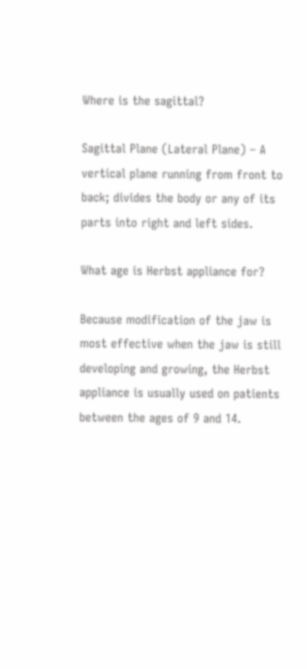Where is the sagittal?

Sagittal Plane (Lateral Plane) – A vertical plane running from front to back; divides the body or any of its parts into right and left sides.

What age is Herbst appliance for?

Because modification of the jaw is most effective when the jaw is still developing and growing, the Herbst appliance is usually used on patients between the ages of 9 and 14.